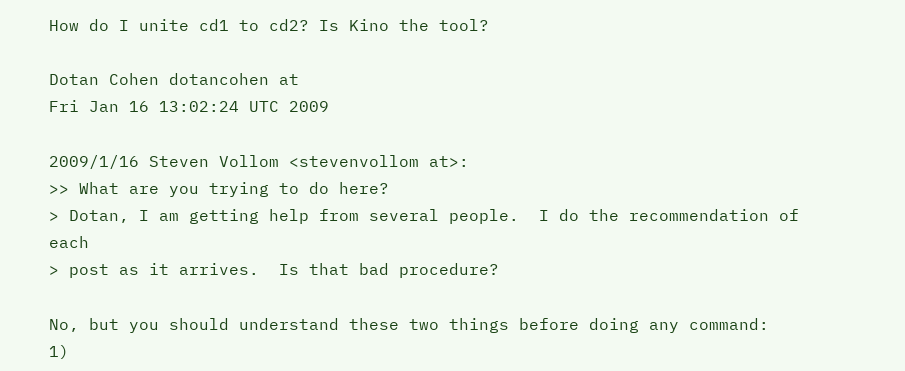How do I unite cd1 to cd2? Is Kino the tool?

Dotan Cohen dotancohen at
Fri Jan 16 13:02:24 UTC 2009

2009/1/16 Steven Vollom <stevenvollom at>:
>> What are you trying to do here?
> Dotan, I am getting help from several people.  I do the recommendation of each
> post as it arrives.  Is that bad procedure?

No, but you should understand these two things before doing any command:
1)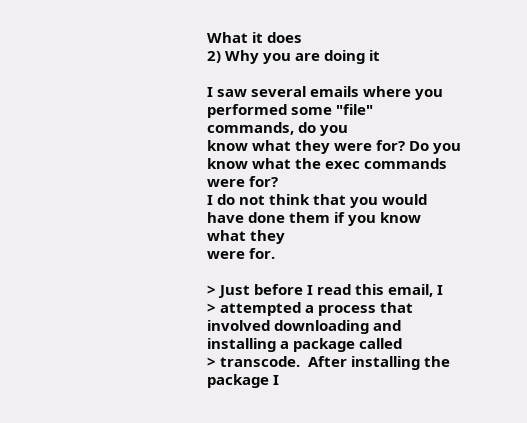What it does
2) Why you are doing it

I saw several emails where you performed some "file" commands, do you
know what they were for? Do you know what the exec commands were for?
I do not think that you would have done them if you know what they
were for.

> Just before I read this email, I
> attempted a process that involved downloading and installing a package called
> transcode.  After installing the package I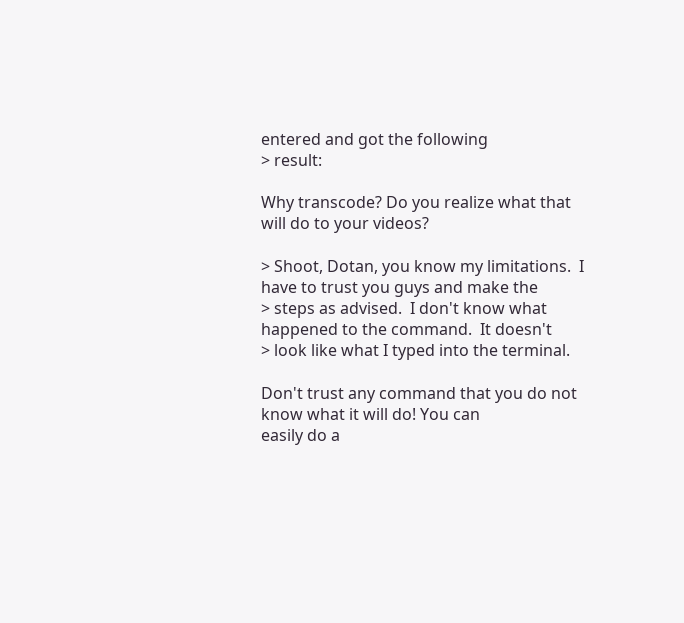entered and got the following
> result:

Why transcode? Do you realize what that will do to your videos?

> Shoot, Dotan, you know my limitations.  I have to trust you guys and make the
> steps as advised.  I don't know what happened to the command.  It doesn't
> look like what I typed into the terminal.

Don't trust any command that you do not know what it will do! You can
easily do a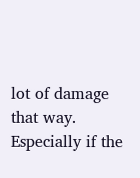lot of damage that way. Especially if the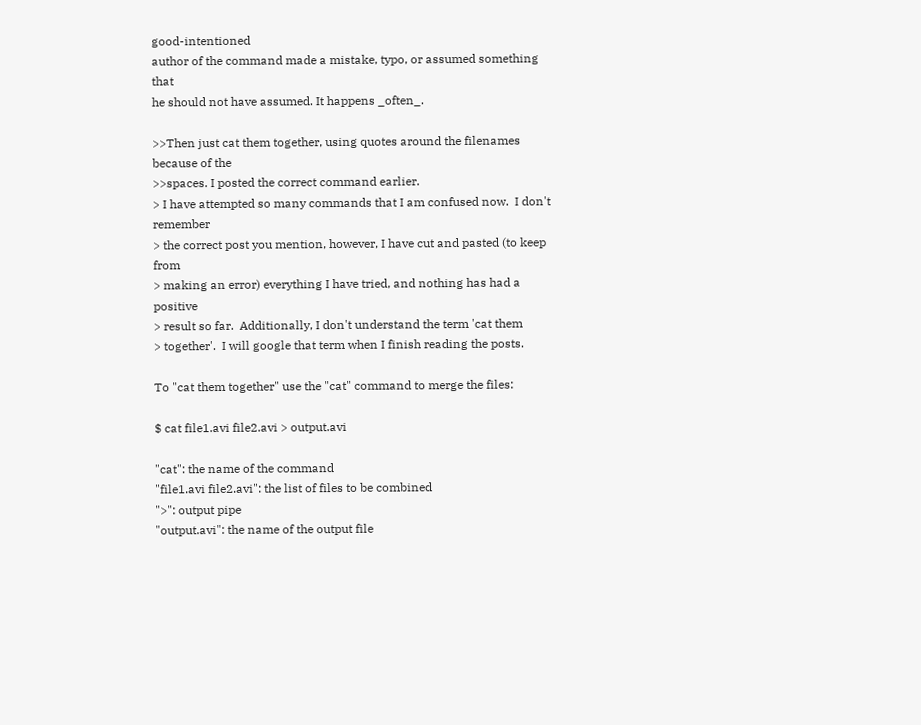good-intentioned
author of the command made a mistake, typo, or assumed something that
he should not have assumed. It happens _often_.

>>Then just cat them together, using quotes around the filenames because of the
>>spaces. I posted the correct command earlier.
> I have attempted so many commands that I am confused now.  I don't remember
> the correct post you mention, however, I have cut and pasted (to keep from
> making an error) everything I have tried, and nothing has had a positive
> result so far.  Additionally, I don't understand the term 'cat them
> together'.  I will google that term when I finish reading the posts.

To "cat them together" use the "cat" command to merge the files:

$ cat file1.avi file2.avi > output.avi

"cat": the name of the command
"file1.avi file2.avi": the list of files to be combined
">": output pipe
"output.avi": the name of the output file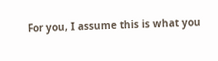For you, I assume this is what you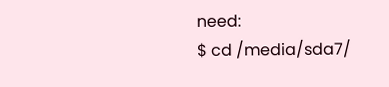need:
$ cd /media/sda7/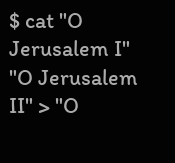$ cat "O Jerusalem I" "O Jerusalem II" > "O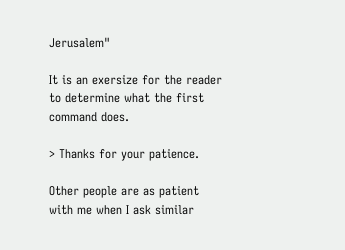Jerusalem"

It is an exersize for the reader to determine what the first command does.

> Thanks for your patience.

Other people are as patient with me when I ask similar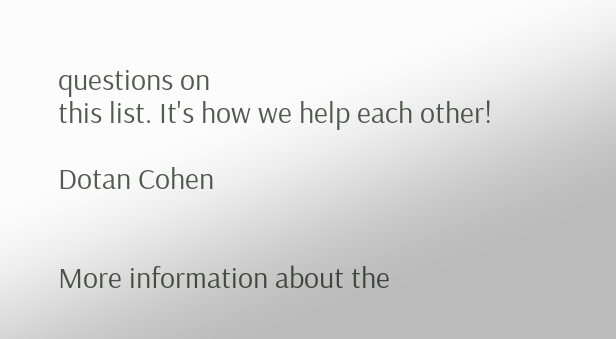questions on
this list. It's how we help each other!

Dotan Cohen


More information about the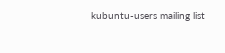kubuntu-users mailing list